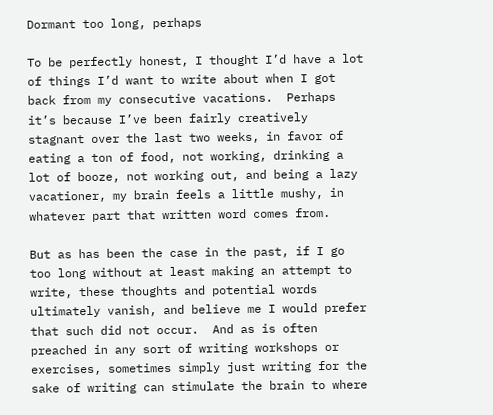Dormant too long, perhaps

To be perfectly honest, I thought I’d have a lot of things I’d want to write about when I got back from my consecutive vacations.  Perhaps it’s because I’ve been fairly creatively stagnant over the last two weeks, in favor of eating a ton of food, not working, drinking a lot of booze, not working out, and being a lazy vacationer, my brain feels a little mushy, in whatever part that written word comes from.

But as has been the case in the past, if I go too long without at least making an attempt to write, these thoughts and potential words ultimately vanish, and believe me I would prefer that such did not occur.  And as is often preached in any sort of writing workshops or exercises, sometimes simply just writing for the sake of writing can stimulate the brain to where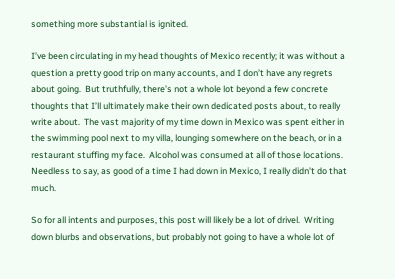something more substantial is ignited.

I’ve been circulating in my head thoughts of Mexico recently; it was without a question a pretty good trip on many accounts, and I don’t have any regrets about going.  But truthfully, there’s not a whole lot beyond a few concrete thoughts that I’ll ultimately make their own dedicated posts about, to really write about.  The vast majority of my time down in Mexico was spent either in the swimming pool next to my villa, lounging somewhere on the beach, or in a restaurant stuffing my face.  Alcohol was consumed at all of those locations.  Needless to say, as good of a time I had down in Mexico, I really didn’t do that much.

So for all intents and purposes, this post will likely be a lot of drivel.  Writing down blurbs and observations, but probably not going to have a whole lot of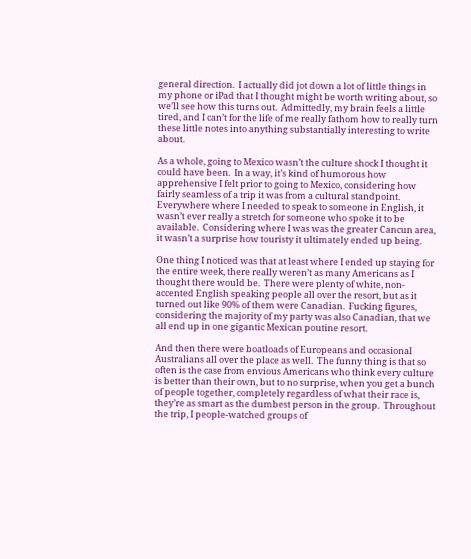general direction.  I actually did jot down a lot of little things in my phone or iPad that I thought might be worth writing about, so we’ll see how this turns out.  Admittedly, my brain feels a little tired, and I can’t for the life of me really fathom how to really turn these little notes into anything substantially interesting to write about.

As a whole, going to Mexico wasn’t the culture shock I thought it could have been.  In a way, it’s kind of humorous how apprehensive I felt prior to going to Mexico, considering how fairly seamless of a trip it was from a cultural standpoint.  Everywhere where I needed to speak to someone in English, it wasn’t ever really a stretch for someone who spoke it to be available.  Considering where I was was the greater Cancun area, it wasn’t a surprise how touristy it ultimately ended up being.

One thing I noticed was that at least where I ended up staying for the entire week, there really weren’t as many Americans as I thought there would be.  There were plenty of white, non-accented English speaking people all over the resort, but as it turned out like 90% of them were Canadian.  Fucking figures, considering the majority of my party was also Canadian, that we all end up in one gigantic Mexican poutine resort.

And then there were boatloads of Europeans and occasional Australians all over the place as well.  The funny thing is that so often is the case from envious Americans who think every culture is better than their own, but to no surprise, when you get a bunch of people together, completely regardless of what their race is, they’re as smart as the dumbest person in the group.  Throughout the trip, I people-watched groups of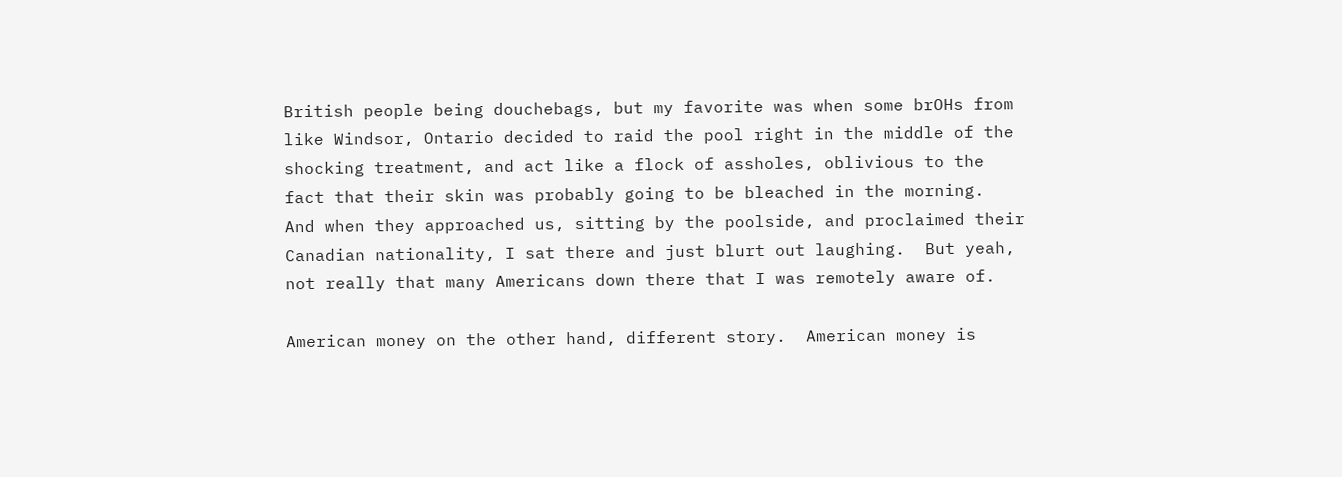British people being douchebags, but my favorite was when some brOHs from like Windsor, Ontario decided to raid the pool right in the middle of the shocking treatment, and act like a flock of assholes, oblivious to the fact that their skin was probably going to be bleached in the morning.  And when they approached us, sitting by the poolside, and proclaimed their Canadian nationality, I sat there and just blurt out laughing.  But yeah, not really that many Americans down there that I was remotely aware of.

American money on the other hand, different story.  American money is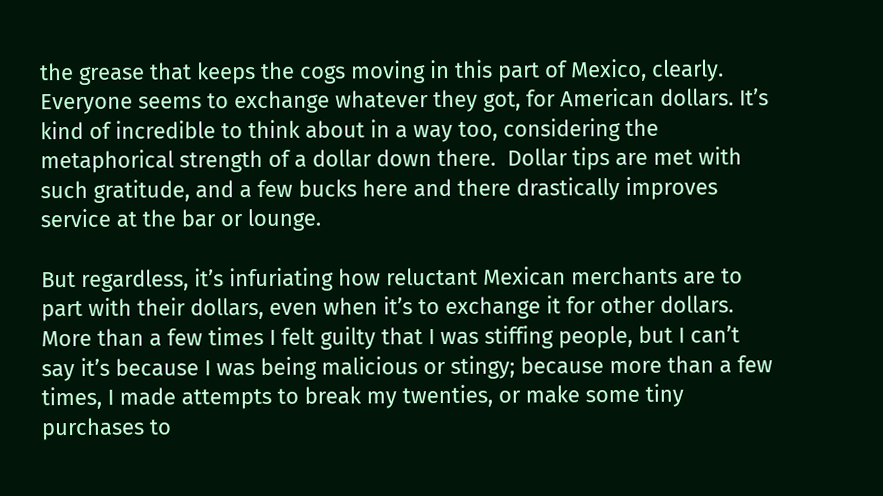the grease that keeps the cogs moving in this part of Mexico, clearly.  Everyone seems to exchange whatever they got, for American dollars. It’s kind of incredible to think about in a way too, considering the metaphorical strength of a dollar down there.  Dollar tips are met with such gratitude, and a few bucks here and there drastically improves service at the bar or lounge.

But regardless, it’s infuriating how reluctant Mexican merchants are to part with their dollars, even when it’s to exchange it for other dollars.  More than a few times I felt guilty that I was stiffing people, but I can’t say it’s because I was being malicious or stingy; because more than a few times, I made attempts to break my twenties, or make some tiny purchases to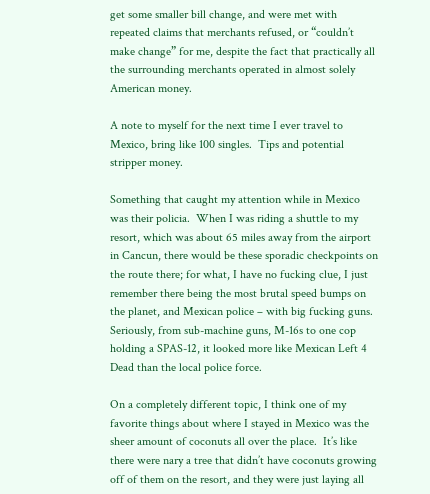get some smaller bill change, and were met with repeated claims that merchants refused, or “couldn’t make change” for me, despite the fact that practically all the surrounding merchants operated in almost solely American money.

A note to myself for the next time I ever travel to Mexico, bring like 100 singles.  Tips and potential stripper money.

Something that caught my attention while in Mexico was their policia.  When I was riding a shuttle to my resort, which was about 65 miles away from the airport in Cancun, there would be these sporadic checkpoints on the route there; for what, I have no fucking clue, I just remember there being the most brutal speed bumps on the planet, and Mexican police – with big fucking guns.  Seriously, from sub-machine guns, M-16s to one cop holding a SPAS-12, it looked more like Mexican Left 4 Dead than the local police force.

On a completely different topic, I think one of my favorite things about where I stayed in Mexico was the sheer amount of coconuts all over the place.  It’s like there were nary a tree that didn’t have coconuts growing off of them on the resort, and they were just laying all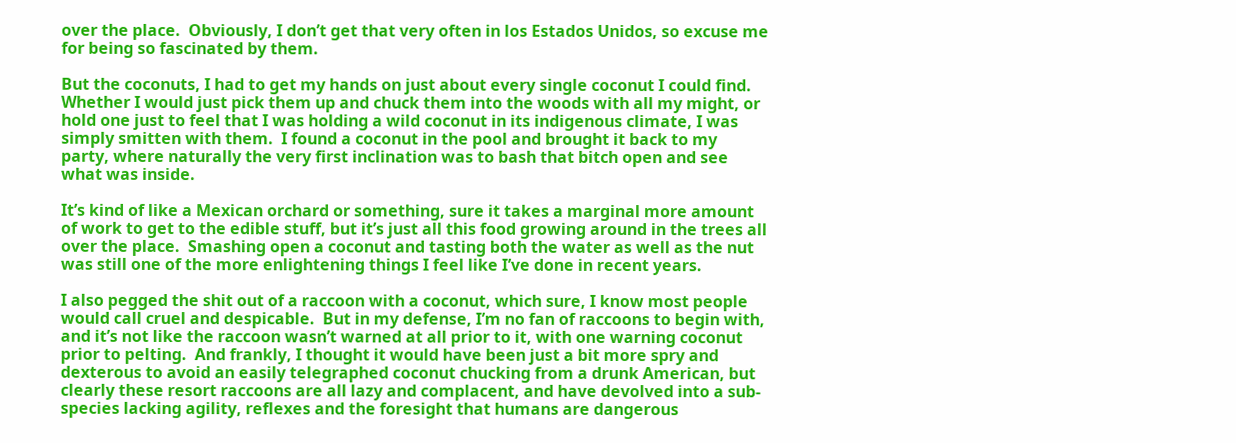over the place.  Obviously, I don’t get that very often in los Estados Unidos, so excuse me for being so fascinated by them.

But the coconuts, I had to get my hands on just about every single coconut I could find.  Whether I would just pick them up and chuck them into the woods with all my might, or hold one just to feel that I was holding a wild coconut in its indigenous climate, I was simply smitten with them.  I found a coconut in the pool and brought it back to my party, where naturally the very first inclination was to bash that bitch open and see what was inside.

It’s kind of like a Mexican orchard or something, sure it takes a marginal more amount of work to get to the edible stuff, but it’s just all this food growing around in the trees all over the place.  Smashing open a coconut and tasting both the water as well as the nut was still one of the more enlightening things I feel like I’ve done in recent years.

I also pegged the shit out of a raccoon with a coconut, which sure, I know most people would call cruel and despicable.  But in my defense, I’m no fan of raccoons to begin with, and it’s not like the raccoon wasn’t warned at all prior to it, with one warning coconut prior to pelting.  And frankly, I thought it would have been just a bit more spry and dexterous to avoid an easily telegraphed coconut chucking from a drunk American, but clearly these resort raccoons are all lazy and complacent, and have devolved into a sub-species lacking agility, reflexes and the foresight that humans are dangerous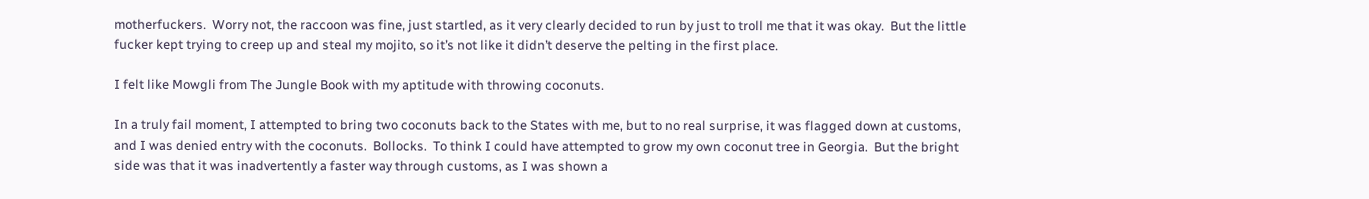motherfuckers.  Worry not, the raccoon was fine, just startled, as it very clearly decided to run by just to troll me that it was okay.  But the little fucker kept trying to creep up and steal my mojito, so it’s not like it didn’t deserve the pelting in the first place.

I felt like Mowgli from The Jungle Book with my aptitude with throwing coconuts.

In a truly fail moment, I attempted to bring two coconuts back to the States with me, but to no real surprise, it was flagged down at customs, and I was denied entry with the coconuts.  Bollocks.  To think I could have attempted to grow my own coconut tree in Georgia.  But the bright side was that it was inadvertently a faster way through customs, as I was shown a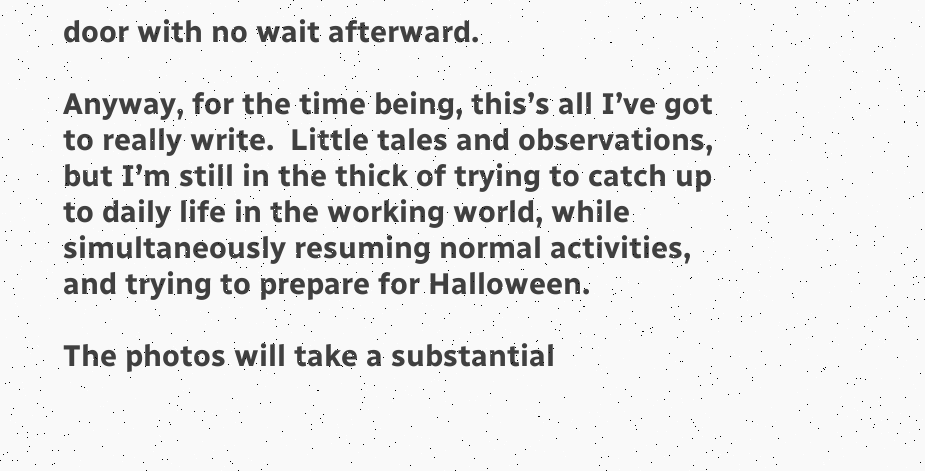door with no wait afterward.

Anyway, for the time being, this’s all I’ve got to really write.  Little tales and observations, but I’m still in the thick of trying to catch up to daily life in the working world, while simultaneously resuming normal activities, and trying to prepare for Halloween.

The photos will take a substantial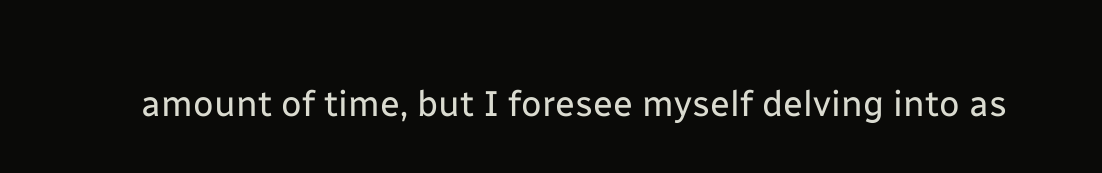amount of time, but I foresee myself delving into as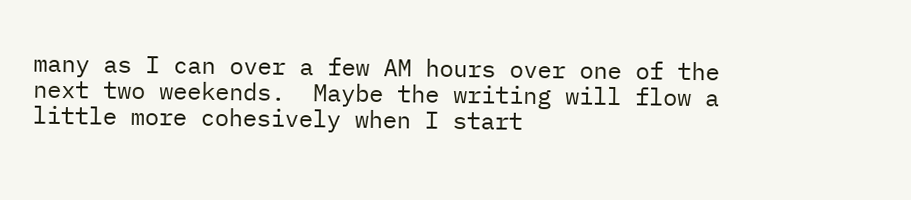many as I can over a few AM hours over one of the next two weekends.  Maybe the writing will flow a little more cohesively when I start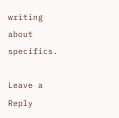writing about specifics.

Leave a Reply